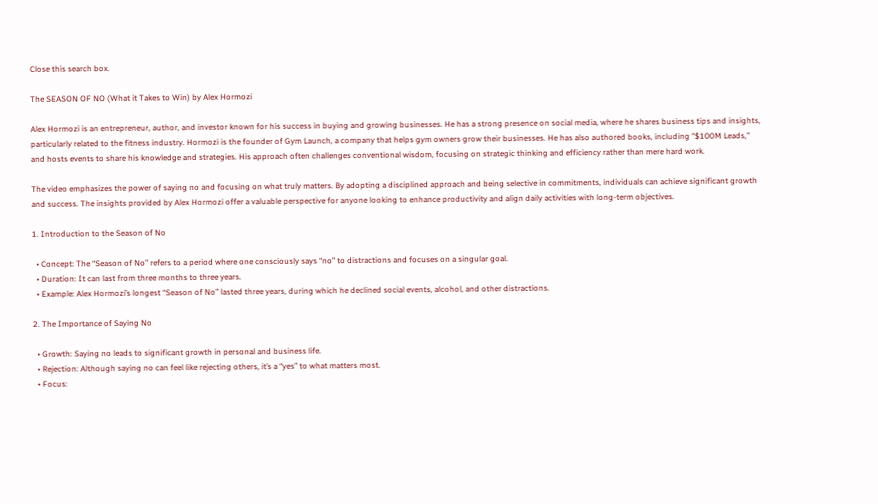Close this search box.

The SEASON OF NO (What it Takes to Win) by Alex Hormozi

Alex Hormozi is an entrepreneur, author, and investor known for his success in buying and growing businesses. He has a strong presence on social media, where he shares business tips and insights, particularly related to the fitness industry. Hormozi is the founder of Gym Launch, a company that helps gym owners grow their businesses. He has also authored books, including "$100M Leads," and hosts events to share his knowledge and strategies. His approach often challenges conventional wisdom, focusing on strategic thinking and efficiency rather than mere hard work.

The video emphasizes the power of saying no and focusing on what truly matters. By adopting a disciplined approach and being selective in commitments, individuals can achieve significant growth and success. The insights provided by Alex Hormozi offer a valuable perspective for anyone looking to enhance productivity and align daily activities with long-term objectives.

1. Introduction to the Season of No

  • Concept: The “Season of No” refers to a period where one consciously says “no” to distractions and focuses on a singular goal.
  • Duration: It can last from three months to three years.
  • Example: Alex Hormozi’s longest “Season of No” lasted three years, during which he declined social events, alcohol, and other distractions.

2. The Importance of Saying No

  • Growth: Saying no leads to significant growth in personal and business life.
  • Rejection: Although saying no can feel like rejecting others, it’s a “yes” to what matters most.
  • Focus: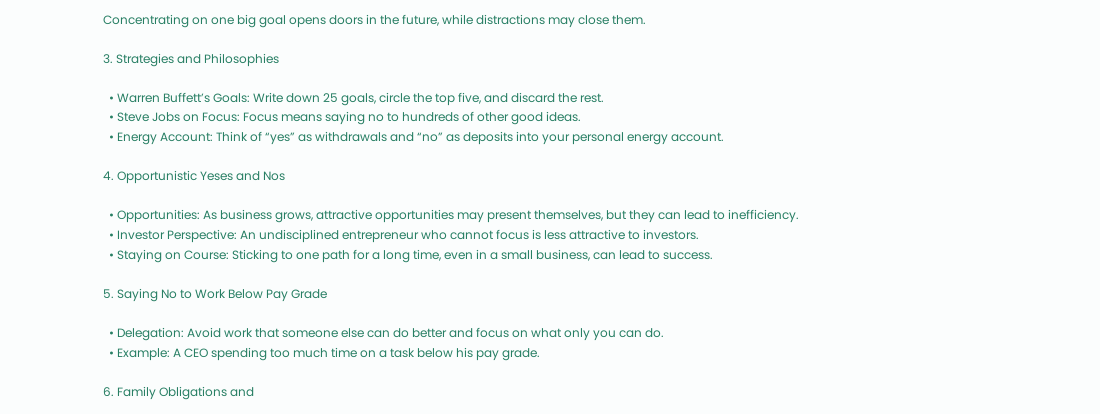Concentrating on one big goal opens doors in the future, while distractions may close them.

3. Strategies and Philosophies

  • Warren Buffett’s Goals: Write down 25 goals, circle the top five, and discard the rest.
  • Steve Jobs on Focus: Focus means saying no to hundreds of other good ideas.
  • Energy Account: Think of “yes” as withdrawals and “no” as deposits into your personal energy account.

4. Opportunistic Yeses and Nos

  • Opportunities: As business grows, attractive opportunities may present themselves, but they can lead to inefficiency.
  • Investor Perspective: An undisciplined entrepreneur who cannot focus is less attractive to investors.
  • Staying on Course: Sticking to one path for a long time, even in a small business, can lead to success.

5. Saying No to Work Below Pay Grade

  • Delegation: Avoid work that someone else can do better and focus on what only you can do.
  • Example: A CEO spending too much time on a task below his pay grade.

6. Family Obligations and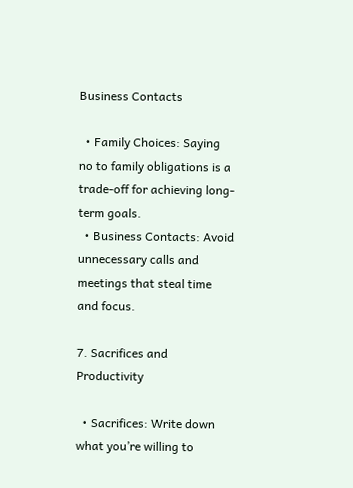Business Contacts

  • Family Choices: Saying no to family obligations is a trade-off for achieving long-term goals.
  • Business Contacts: Avoid unnecessary calls and meetings that steal time and focus.

7. Sacrifices and Productivity

  • Sacrifices: Write down what you’re willing to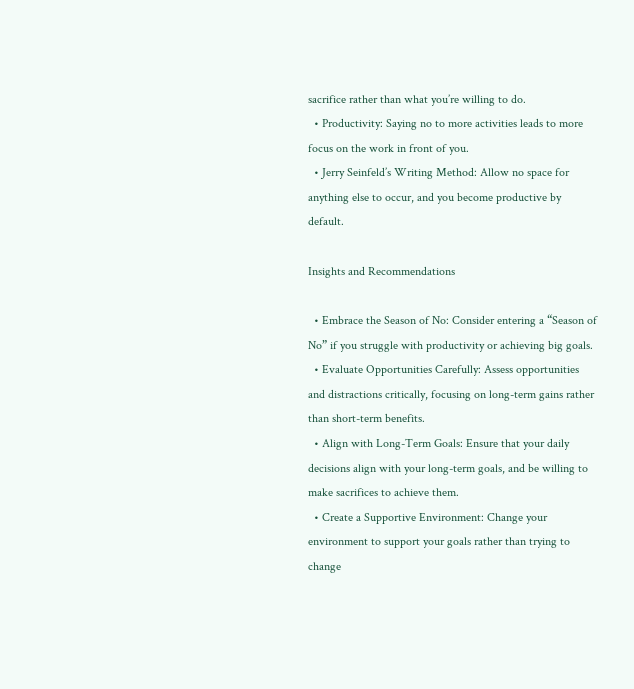sacrifice rather than what you’re willing to do.
  • Productivity: Saying no to more activities leads to more focus on the work in front of you.
  • Jerry Seinfeld’s Writing Method: Allow no space for anything else to occur, and you become productive by default.

Insights and Recommendations

  • Embrace the Season of No: Consider entering a “Season of No” if you struggle with productivity or achieving big goals.
  • Evaluate Opportunities Carefully: Assess opportunities and distractions critically, focusing on long-term gains rather than short-term benefits.
  • Align with Long-Term Goals: Ensure that your daily decisions align with your long-term goals, and be willing to make sacrifices to achieve them.
  • Create a Supportive Environment: Change your environment to support your goals rather than trying to change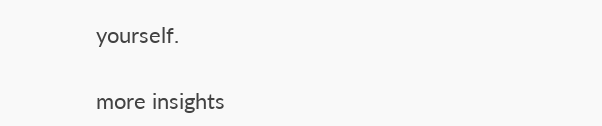yourself.

more insights